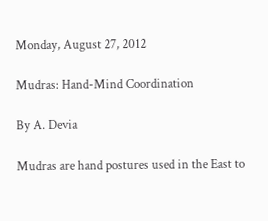Monday, August 27, 2012

Mudras: Hand-Mind Coordination

By A. Devia

Mudras are hand postures used in the East to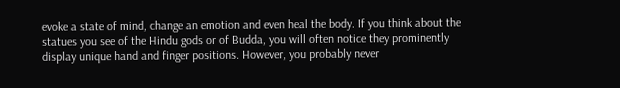evoke a state of mind, change an emotion and even heal the body. If you think about the statues you see of the Hindu gods or of Budda, you will often notice they prominently display unique hand and finger positions. However, you probably never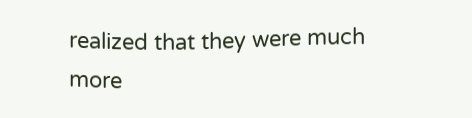realized that they were much more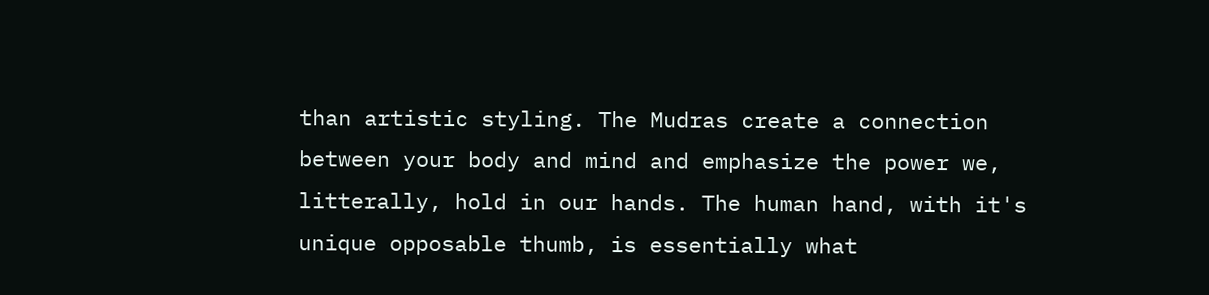than artistic styling. The Mudras create a connection between your body and mind and emphasize the power we, litterally, hold in our hands. The human hand, with it's unique opposable thumb, is essentially what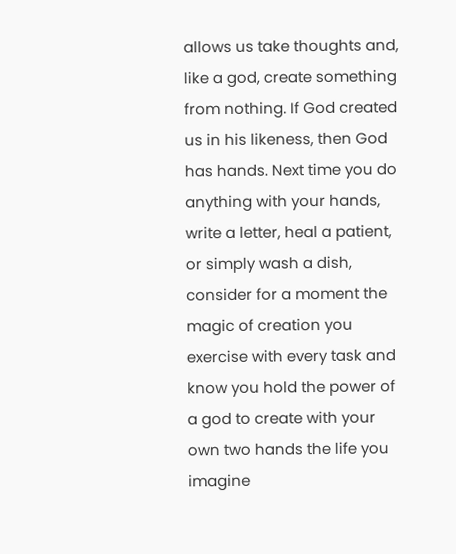allows us take thoughts and, like a god, create something from nothing. If God created us in his likeness, then God has hands. Next time you do anything with your hands, write a letter, heal a patient, or simply wash a dish, consider for a moment the magic of creation you exercise with every task and know you hold the power of a god to create with your own two hands the life you imagine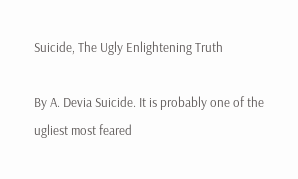Suicide, The Ugly Enlightening Truth

By A. Devia Suicide. It is probably one of the ugliest most feared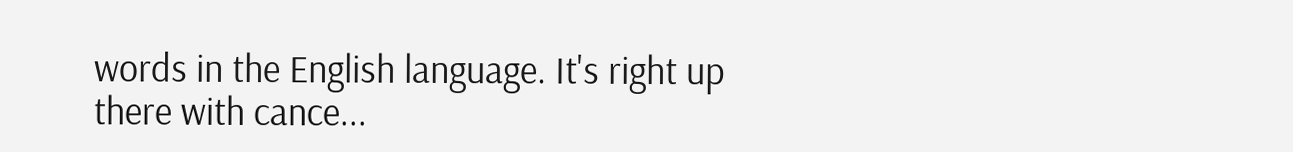words in the English language. It's right up there with cance...